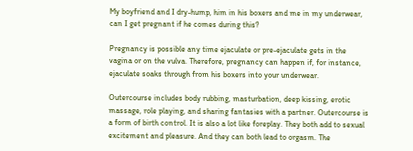My boyfriend and I dry-hump, him in his boxers and me in my underwear, can I get pregnant if he comes during this?

Pregnancy is possible any time ejaculate or pre-ejaculate gets in the vagina or on the vulva. Therefore, pregnancy can happen if, for instance, ejaculate soaks through from his boxers into your underwear.

Outercourse includes body rubbing, masturbation, deep kissing, erotic massage, role playing, and sharing fantasies with a partner. Outercourse is a form of birth control. It is also a lot like foreplay. They both add to sexual excitement and pleasure. And they can both lead to orgasm. The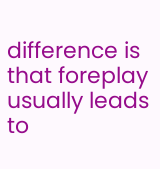difference is that foreplay usually leads to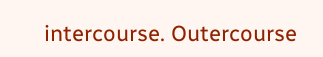intercourse. Outercourse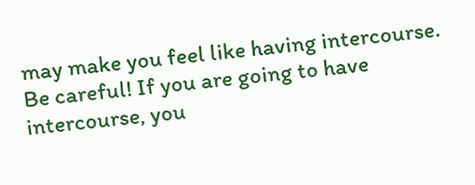may make you feel like having intercourse. Be careful! If you are going to have intercourse, you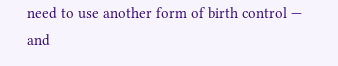need to use another form of birth control — and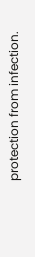protection from infection.